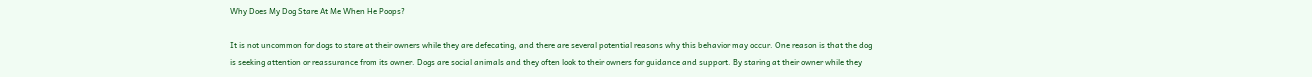Why Does My Dog Stare At Me When He Poops?

It is not uncommon for dogs to stare at their owners while they are defecating, and there are several potential reasons why this behavior may occur. One reason is that the dog is seeking attention or reassurance from its owner. Dogs are social animals and they often look to their owners for guidance and support. By staring at their owner while they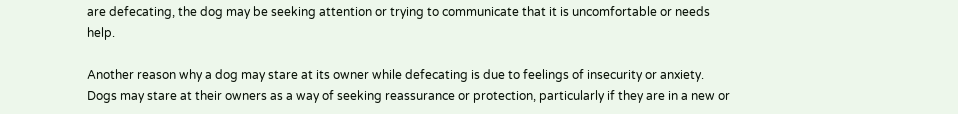are defecating, the dog may be seeking attention or trying to communicate that it is uncomfortable or needs help.

Another reason why a dog may stare at its owner while defecating is due to feelings of insecurity or anxiety. Dogs may stare at their owners as a way of seeking reassurance or protection, particularly if they are in a new or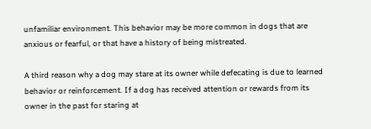unfamiliar environment. This behavior may be more common in dogs that are anxious or fearful, or that have a history of being mistreated.

A third reason why a dog may stare at its owner while defecating is due to learned behavior or reinforcement. If a dog has received attention or rewards from its owner in the past for staring at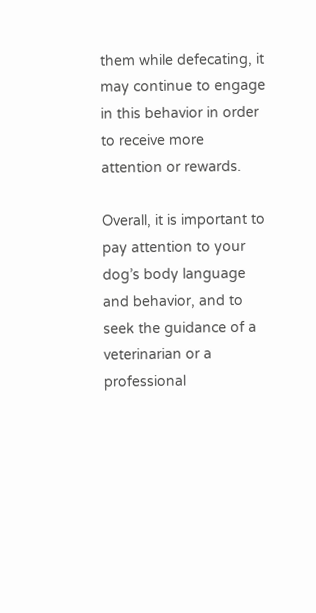them while defecating, it may continue to engage in this behavior in order to receive more attention or rewards.

Overall, it is important to pay attention to your dog’s body language and behavior, and to seek the guidance of a veterinarian or a professional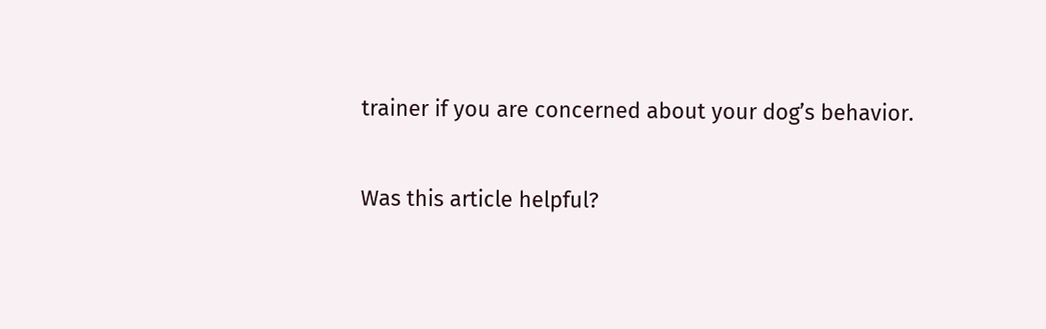trainer if you are concerned about your dog’s behavior.

Was this article helpful?